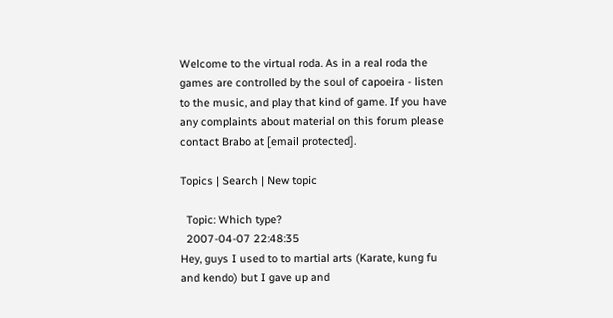Welcome to the virtual roda. As in a real roda the games are controlled by the soul of capoeira - listen to the music, and play that kind of game. If you have any complaints about material on this forum please contact Brabo at [email protected].

Topics | Search | New topic

  Topic: Which type?
  2007-04-07 22:48:35
Hey, guys I used to to martial arts (Karate, kung fu and kendo) but I gave up and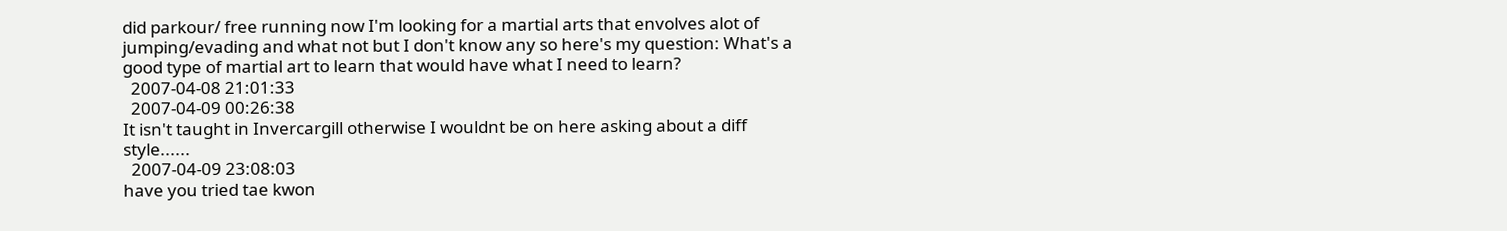did parkour/ free running now I'm looking for a martial arts that envolves alot of jumping/evading and what not but I don't know any so here's my question: What's a good type of martial art to learn that would have what I need to learn?
  2007-04-08 21:01:33
  2007-04-09 00:26:38
It isn't taught in Invercargill otherwise I wouldnt be on here asking about a diff style......
  2007-04-09 23:08:03
have you tried tae kwon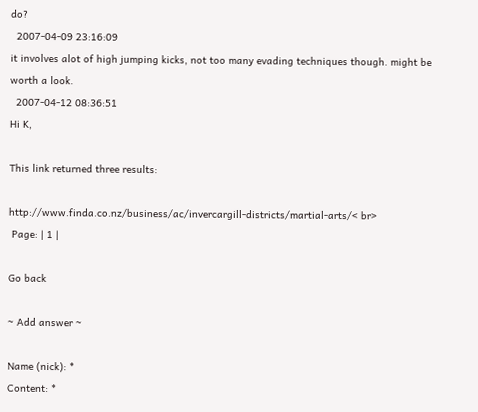do?
  2007-04-09 23:16:09
it involves alot of high jumping kicks, not too many evading techniques though. might be worth a look.
  2007-04-12 08:36:51
Hi K,

This link returned three results:

http://www.finda.co.nz/business/ac/invercargill-districts/martial-arts/< br>
 Page: | 1 |

Go back

~ Add answer ~

Name (nick): *
Content: *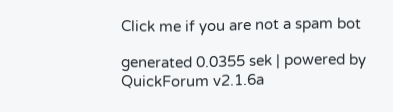Click me if you are not a spam bot

generated 0.0355 sek | powered by QuickForum v2.1.6a